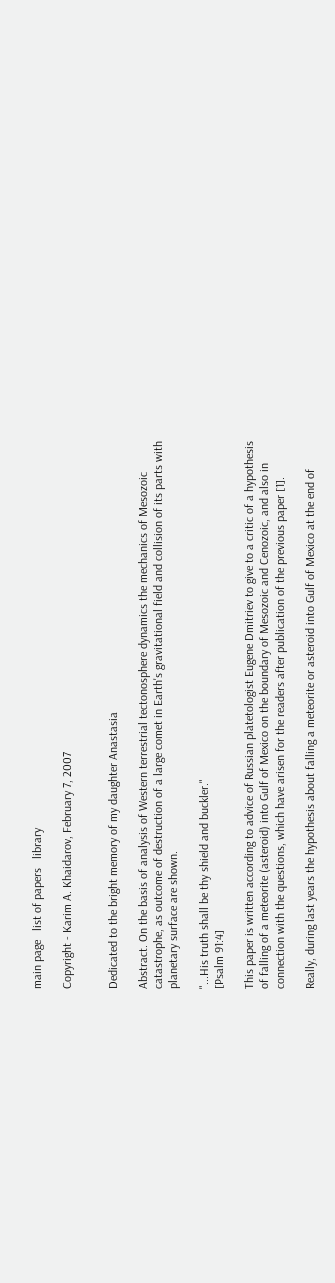main page   list of papers   library

Copyright - Karim A. Khaidarov, February 7, 2007


Dedicated to the bright memory of my daughter Anastasia

Abstract. On the basis of analysis of Western terrestrial tectonosphere dynamics the mechanics of Mesozoic catastrophe, as outcome of destruction of a large comet in Earth's gravitational field and collision of its parts with planetary surface are shown.

"...His truth shall be thy shield and buckler."
[Psalm 91:4]

This paper is written according to advice of Russian platetologist Eugene Dmitriev to give to a critic of a hypothesis of falling of a meteorite (asteroid) into Gulf of Mexico on the boundary of Mesozoic and Cenozoic, and also in connection with the questions, which have arisen for the readers after publication of the previous paper [1].

Really, during last years the hypothesis about falling a meteorite or asteroid into Gulf of Mexico at the end of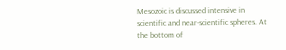Mesozoic is discussed intensive in scientific and near-scientific spheres. At the bottom of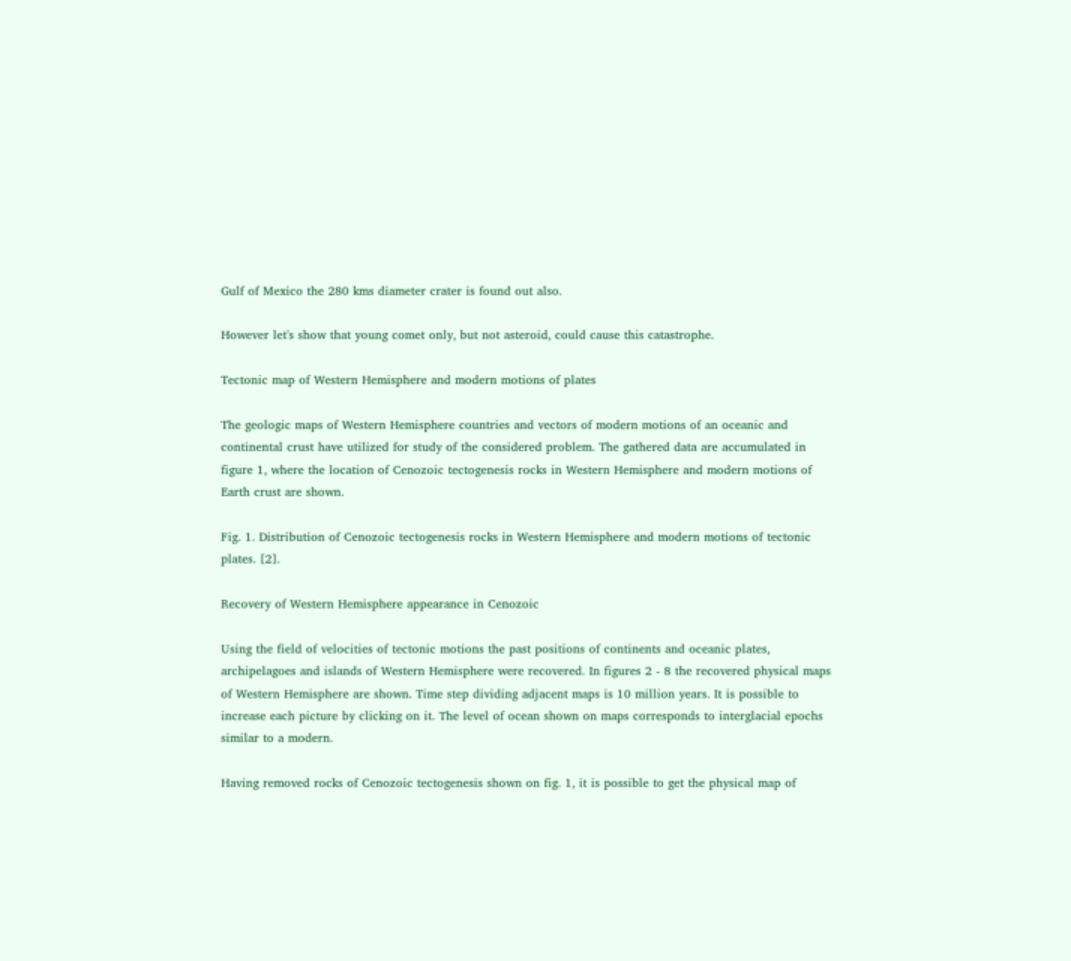Gulf of Mexico the 280 kms diameter crater is found out also.

However let's show that young comet only, but not asteroid, could cause this catastrophe.

Tectonic map of Western Hemisphere and modern motions of plates

The geologic maps of Western Hemisphere countries and vectors of modern motions of an oceanic and continental crust have utilized for study of the considered problem. The gathered data are accumulated in figure 1, where the location of Cenozoic tectogenesis rocks in Western Hemisphere and modern motions of Earth crust are shown.

Fig. 1. Distribution of Cenozoic tectogenesis rocks in Western Hemisphere and modern motions of tectonic plates. [2].

Recovery of Western Hemisphere appearance in Cenozoic

Using the field of velocities of tectonic motions the past positions of continents and oceanic plates, archipelagoes and islands of Western Hemisphere were recovered. In figures 2 - 8 the recovered physical maps of Western Hemisphere are shown. Time step dividing adjacent maps is 10 million years. It is possible to increase each picture by clicking on it. The level of ocean shown on maps corresponds to interglacial epochs similar to a modern.

Having removed rocks of Cenozoic tectogenesis shown on fig. 1, it is possible to get the physical map of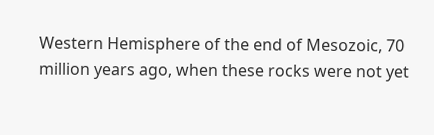Western Hemisphere of the end of Mesozoic, 70 million years ago, when these rocks were not yet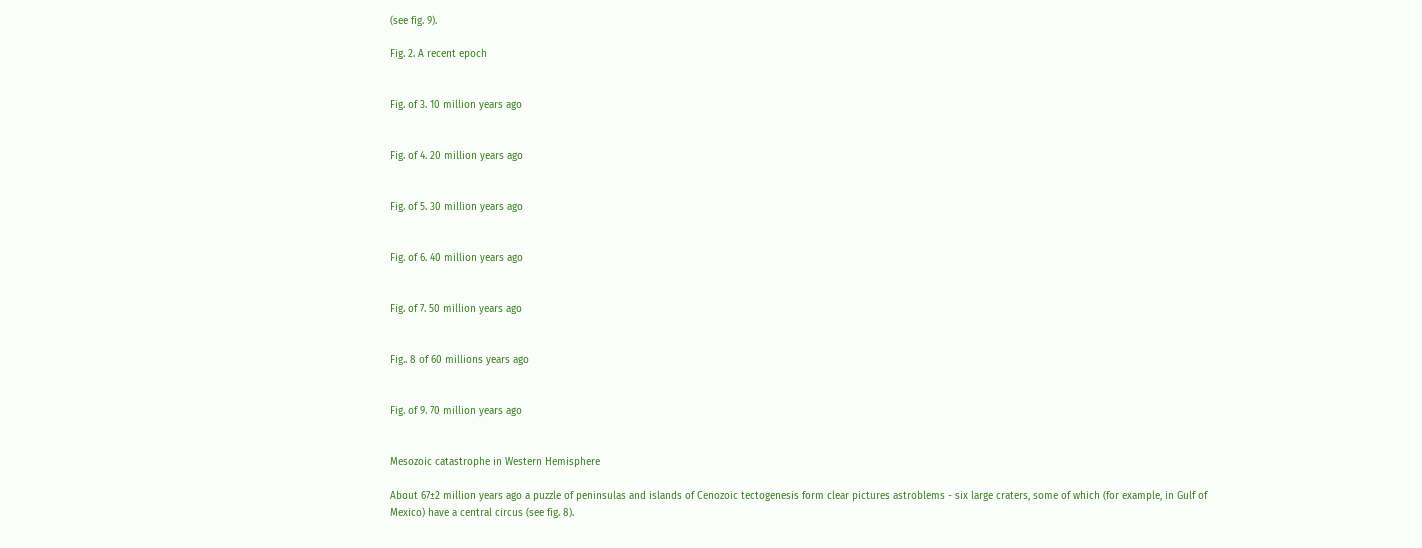(see fig. 9).

Fig. 2. A recent epoch


Fig. of 3. 10 million years ago


Fig. of 4. 20 million years ago


Fig. of 5. 30 million years ago


Fig. of 6. 40 million years ago


Fig. of 7. 50 million years ago


Fig.. 8 of 60 millions years ago


Fig. of 9. 70 million years ago


Mesozoic catastrophe in Western Hemisphere

About 67±2 million years ago a puzzle of peninsulas and islands of Cenozoic tectogenesis form clear pictures astroblems - six large craters, some of which (for example, in Gulf of Mexico) have a central circus (see fig. 8).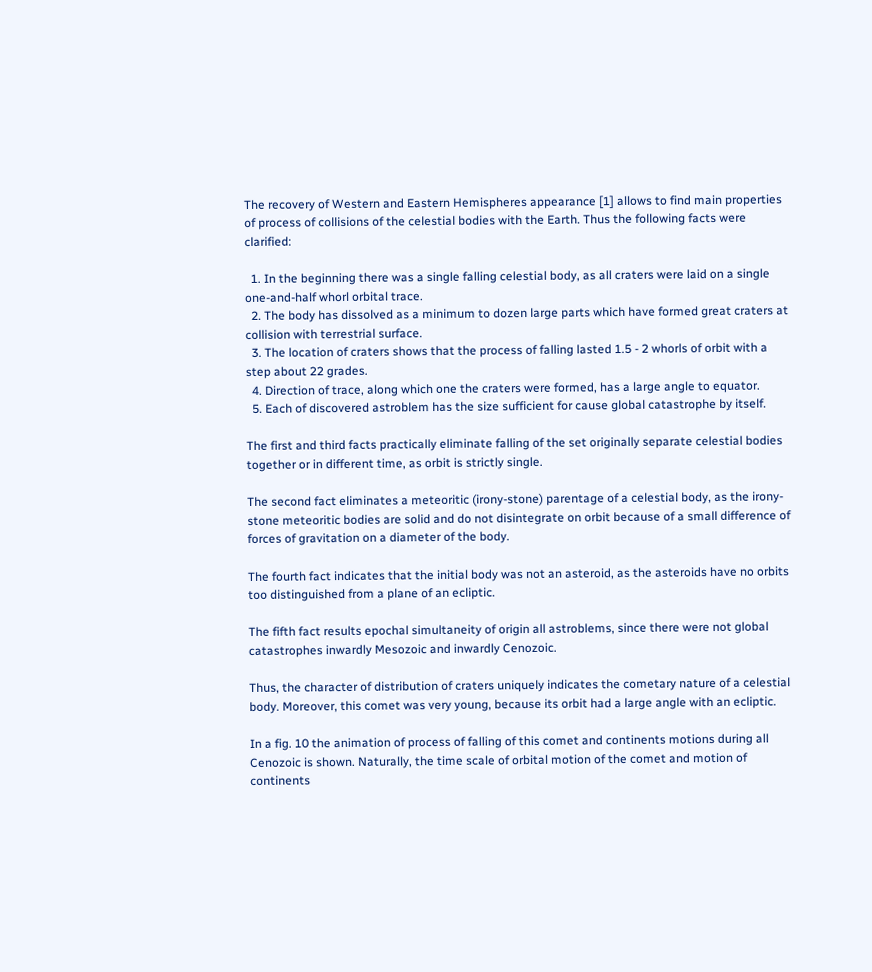The recovery of Western and Eastern Hemispheres appearance [1] allows to find main properties of process of collisions of the celestial bodies with the Earth. Thus the following facts were clarified:

  1. In the beginning there was a single falling celestial body, as all craters were laid on a single one-and-half whorl orbital trace.
  2. The body has dissolved as a minimum to dozen large parts which have formed great craters at collision with terrestrial surface.
  3. The location of craters shows that the process of falling lasted 1.5 - 2 whorls of orbit with a step about 22 grades.
  4. Direction of trace, along which one the craters were formed, has a large angle to equator.
  5. Each of discovered astroblem has the size sufficient for cause global catastrophe by itself.

The first and third facts practically eliminate falling of the set originally separate celestial bodies together or in different time, as orbit is strictly single.

The second fact eliminates a meteoritic (irony-stone) parentage of a celestial body, as the irony-stone meteoritic bodies are solid and do not disintegrate on orbit because of a small difference of forces of gravitation on a diameter of the body.

The fourth fact indicates that the initial body was not an asteroid, as the asteroids have no orbits too distinguished from a plane of an ecliptic.

The fifth fact results epochal simultaneity of origin all astroblems, since there were not global catastrophes inwardly Mesozoic and inwardly Cenozoic.

Thus, the character of distribution of craters uniquely indicates the cometary nature of a celestial body. Moreover, this comet was very young, because its orbit had a large angle with an ecliptic.

In a fig. 10 the animation of process of falling of this comet and continents motions during all Cenozoic is shown. Naturally, the time scale of orbital motion of the comet and motion of continents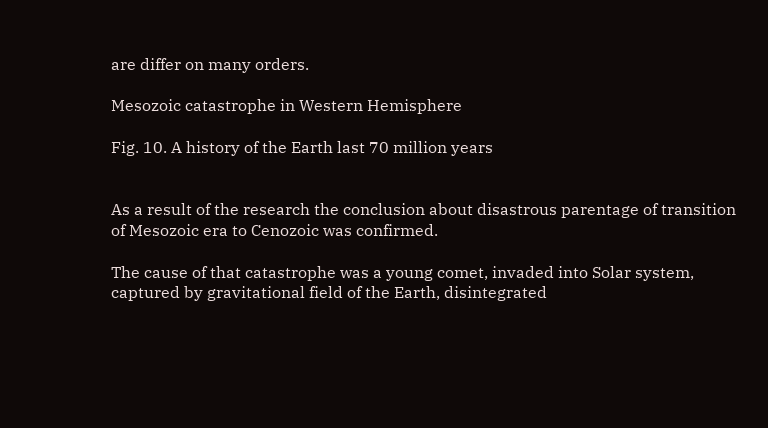are differ on many orders.

Mesozoic catastrophe in Western Hemisphere

Fig. 10. A history of the Earth last 70 million years


As a result of the research the conclusion about disastrous parentage of transition of Mesozoic era to Cenozoic was confirmed.

The cause of that catastrophe was a young comet, invaded into Solar system, captured by gravitational field of the Earth, disintegrated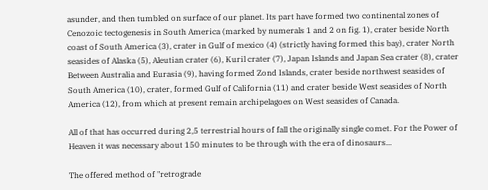asunder, and then tumbled on surface of our planet. Its part have formed two continental zones of Cenozoic tectogenesis in South America (marked by numerals 1 and 2 on fig. 1), crater beside North coast of South America (3), crater in Gulf of mexico (4) (strictly having formed this bay), crater North seasides of Alaska (5), Aleutian crater (6), Kuril crater (7), Japan Islands and Japan Sea crater (8), crater Between Australia and Eurasia (9), having formed Zond Islands, crater beside northwest seasides of South America (10), crater, formed Gulf of California (11) and crater beside West seasides of North America (12), from which at present remain archipelagoes on West seasides of Canada.

All of that has occurred during 2,5 terrestrial hours of fall the originally single comet. For the Power of Heaven it was necessary about 150 minutes to be through with the era of dinosaurs...

The offered method of "retrograde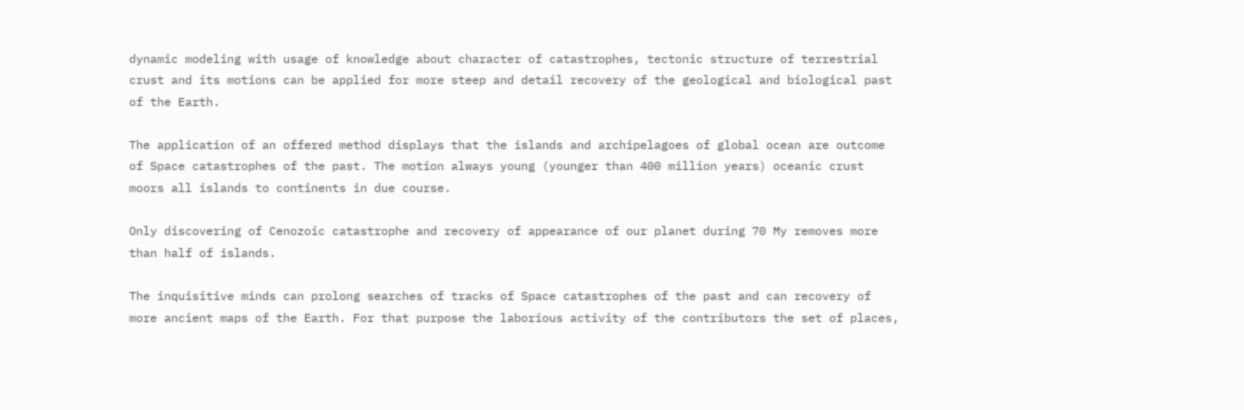dynamic modeling with usage of knowledge about character of catastrophes, tectonic structure of terrestrial crust and its motions can be applied for more steep and detail recovery of the geological and biological past of the Earth.

The application of an offered method displays that the islands and archipelagoes of global ocean are outcome of Space catastrophes of the past. The motion always young (younger than 400 million years) oceanic crust moors all islands to continents in due course.

Only discovering of Cenozoic catastrophe and recovery of appearance of our planet during 70 My removes more than half of islands.

The inquisitive minds can prolong searches of tracks of Space catastrophes of the past and can recovery of more ancient maps of the Earth. For that purpose the laborious activity of the contributors the set of places,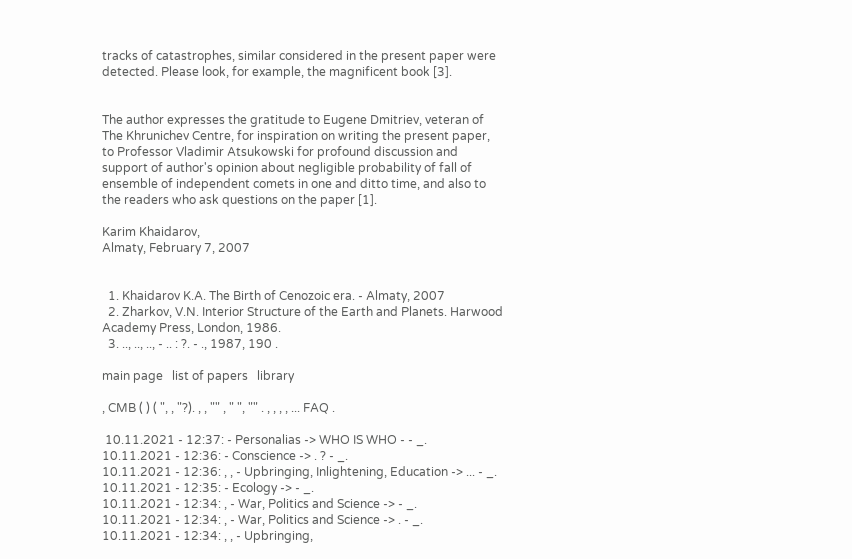tracks of catastrophes, similar considered in the present paper were detected. Please look, for example, the magnificent book [3].


The author expresses the gratitude to Eugene Dmitriev, veteran of The Khrunichev Centre, for inspiration on writing the present paper, to Professor Vladimir Atsukowski for profound discussion and support of author's opinion about negligible probability of fall of ensemble of independent comets in one and ditto time, and also to the readers who ask questions on the paper [1].

Karim Khaidarov,
Almaty, February 7, 2007


  1. Khaidarov K.A. The Birth of Cenozoic era. - Almaty, 2007
  2. Zharkov, V.N. Interior Structure of the Earth and Planets. Harwood Academy Press, London, 1986.
  3. .., .., .., - .. : ?. - ., 1987, 190 .

main page   list of papers   library

, CMB ( ) ( ", , "?). , , "" , " ", "" . , , , , ... FAQ .

 10.11.2021 - 12:37: - Personalias -> WHO IS WHO - - _.
10.11.2021 - 12:36: - Conscience -> . ? - _.
10.11.2021 - 12:36: , , - Upbringing, Inlightening, Education -> ... - _.
10.11.2021 - 12:35: - Ecology -> - _.
10.11.2021 - 12:34: , - War, Politics and Science -> - _.
10.11.2021 - 12:34: , - War, Politics and Science -> . - _.
10.11.2021 - 12:34: , , - Upbringing,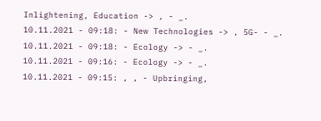Inlightening, Education -> , - _.
10.11.2021 - 09:18: - New Technologies -> , 5G- - _.
10.11.2021 - 09:18: - Ecology -> - _.
10.11.2021 - 09:16: - Ecology -> - _.
10.11.2021 - 09:15: , , - Upbringing,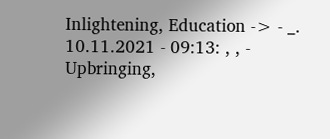Inlightening, Education -> - _.
10.11.2021 - 09:13: , , - Upbringing,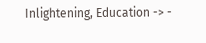Inlightening, Education -> -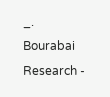_.
Bourabai Research -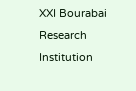XXI Bourabai Research Institution